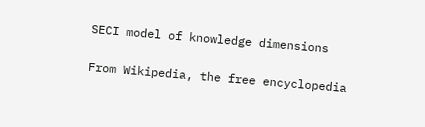SECI model of knowledge dimensions

From Wikipedia, the free encyclopedia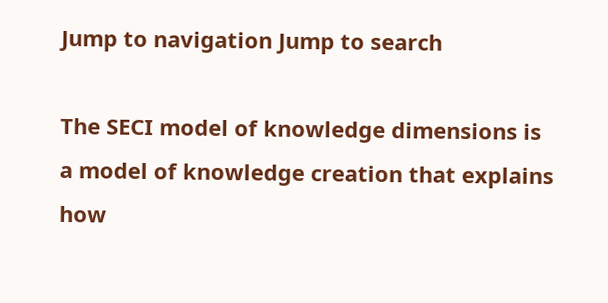Jump to navigation Jump to search

The SECI model of knowledge dimensions is a model of knowledge creation that explains how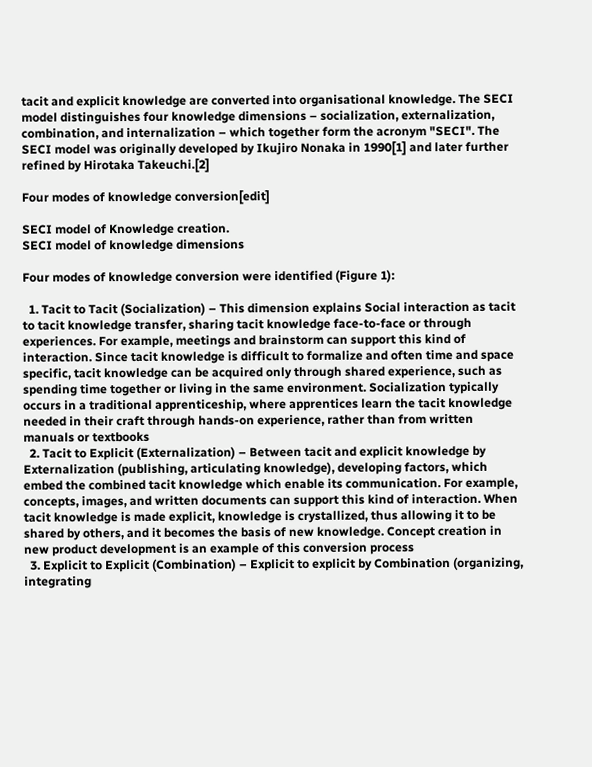tacit and explicit knowledge are converted into organisational knowledge. The SECI model distinguishes four knowledge dimensions – socialization, externalization, combination, and internalization – which together form the acronym "SECI". The SECI model was originally developed by Ikujiro Nonaka in 1990[1] and later further refined by Hirotaka Takeuchi.[2]

Four modes of knowledge conversion[edit]

SECI model of Knowledge creation.
SECI model of knowledge dimensions

Four modes of knowledge conversion were identified (Figure 1):

  1. Tacit to Tacit (Socialization) – This dimension explains Social interaction as tacit to tacit knowledge transfer, sharing tacit knowledge face-to-face or through experiences. For example, meetings and brainstorm can support this kind of interaction. Since tacit knowledge is difficult to formalize and often time and space specific, tacit knowledge can be acquired only through shared experience, such as spending time together or living in the same environment. Socialization typically occurs in a traditional apprenticeship, where apprentices learn the tacit knowledge needed in their craft through hands-on experience, rather than from written manuals or textbooks
  2. Tacit to Explicit (Externalization) – Between tacit and explicit knowledge by Externalization (publishing, articulating knowledge), developing factors, which embed the combined tacit knowledge which enable its communication. For example, concepts, images, and written documents can support this kind of interaction. When tacit knowledge is made explicit, knowledge is crystallized, thus allowing it to be shared by others, and it becomes the basis of new knowledge. Concept creation in new product development is an example of this conversion process
  3. Explicit to Explicit (Combination) – Explicit to explicit by Combination (organizing, integrating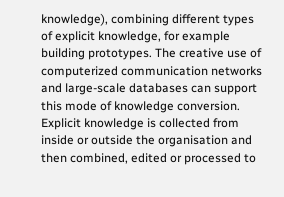knowledge), combining different types of explicit knowledge, for example building prototypes. The creative use of computerized communication networks and large-scale databases can support this mode of knowledge conversion. Explicit knowledge is collected from inside or outside the organisation and then combined, edited or processed to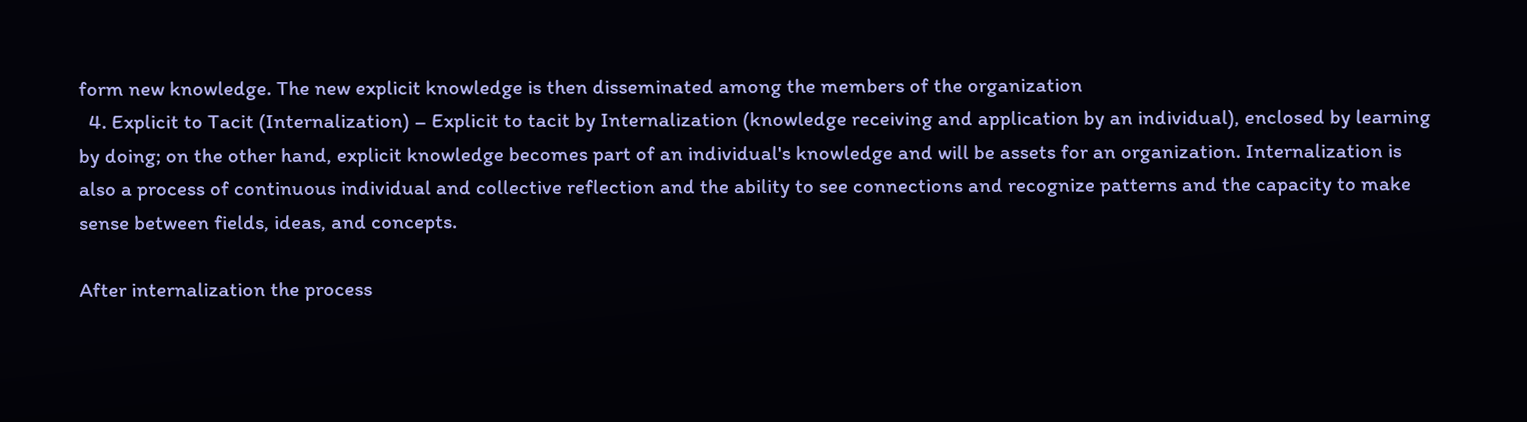form new knowledge. The new explicit knowledge is then disseminated among the members of the organization
  4. Explicit to Tacit (Internalization) – Explicit to tacit by Internalization (knowledge receiving and application by an individual), enclosed by learning by doing; on the other hand, explicit knowledge becomes part of an individual's knowledge and will be assets for an organization. Internalization is also a process of continuous individual and collective reflection and the ability to see connections and recognize patterns and the capacity to make sense between fields, ideas, and concepts.

After internalization the process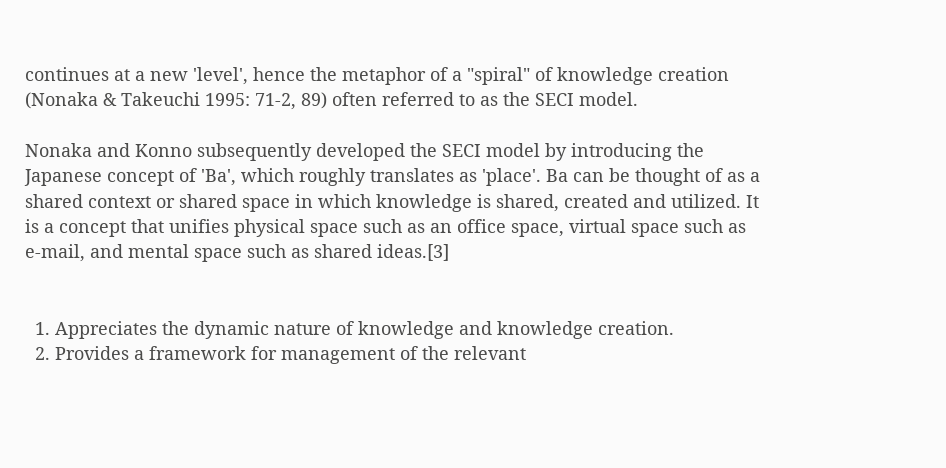continues at a new 'level', hence the metaphor of a "spiral" of knowledge creation (Nonaka & Takeuchi 1995: 71-2, 89) often referred to as the SECI model.

Nonaka and Konno subsequently developed the SECI model by introducing the Japanese concept of 'Ba', which roughly translates as 'place'. Ba can be thought of as a shared context or shared space in which knowledge is shared, created and utilized. It is a concept that unifies physical space such as an office space, virtual space such as e-mail, and mental space such as shared ideas.[3]


  1. Appreciates the dynamic nature of knowledge and knowledge creation.
  2. Provides a framework for management of the relevant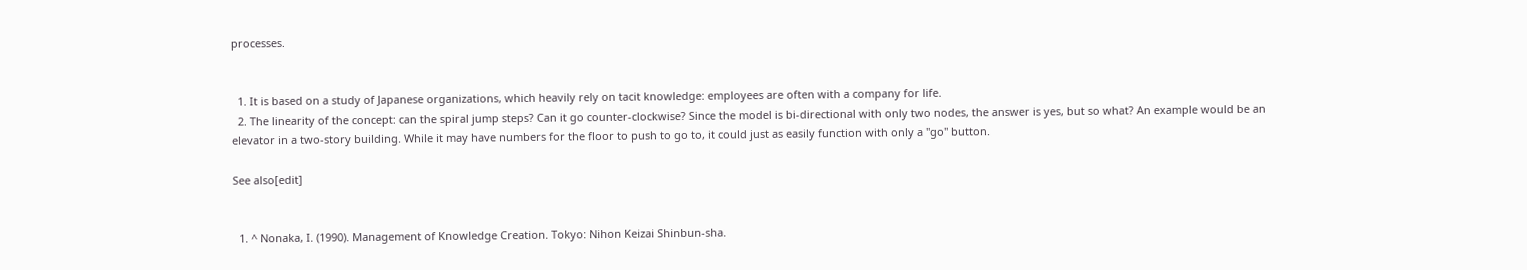processes.


  1. It is based on a study of Japanese organizations, which heavily rely on tacit knowledge: employees are often with a company for life.
  2. The linearity of the concept: can the spiral jump steps? Can it go counter-clockwise? Since the model is bi-directional with only two nodes, the answer is yes, but so what? An example would be an elevator in a two-story building. While it may have numbers for the floor to push to go to, it could just as easily function with only a "go" button.

See also[edit]


  1. ^ Nonaka, I. (1990). Management of Knowledge Creation. Tokyo: Nihon Keizai Shinbun-sha.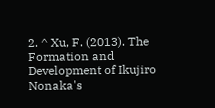2. ^ Xu, F. (2013). The Formation and Development of Ikujiro Nonaka's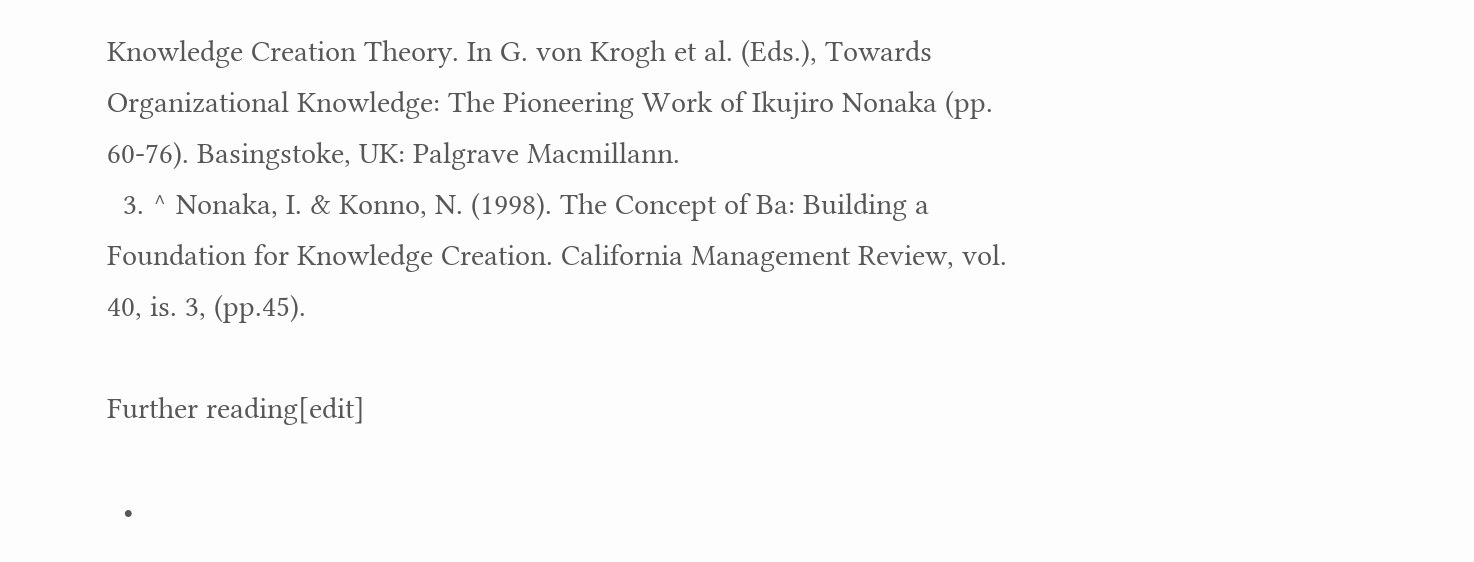Knowledge Creation Theory. In G. von Krogh et al. (Eds.), Towards Organizational Knowledge: The Pioneering Work of Ikujiro Nonaka (pp. 60-76). Basingstoke, UK: Palgrave Macmillann.
  3. ^ Nonaka, I. & Konno, N. (1998). The Concept of Ba: Building a Foundation for Knowledge Creation. California Management Review, vol. 40, is. 3, (pp.45).

Further reading[edit]

  •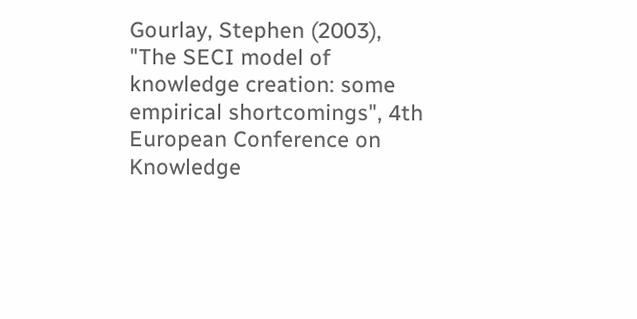Gourlay, Stephen (2003), "The SECI model of knowledge creation: some empirical shortcomings", 4th European Conference on Knowledge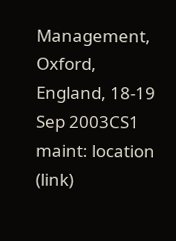Management, Oxford, England, 18-19 Sep 2003CS1 maint: location (link)